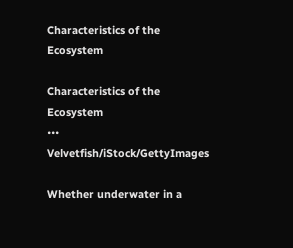Characteristics of the Ecosystem

Characteristics of the Ecosystem
••• Velvetfish/iStock/GettyImages

Whether underwater in a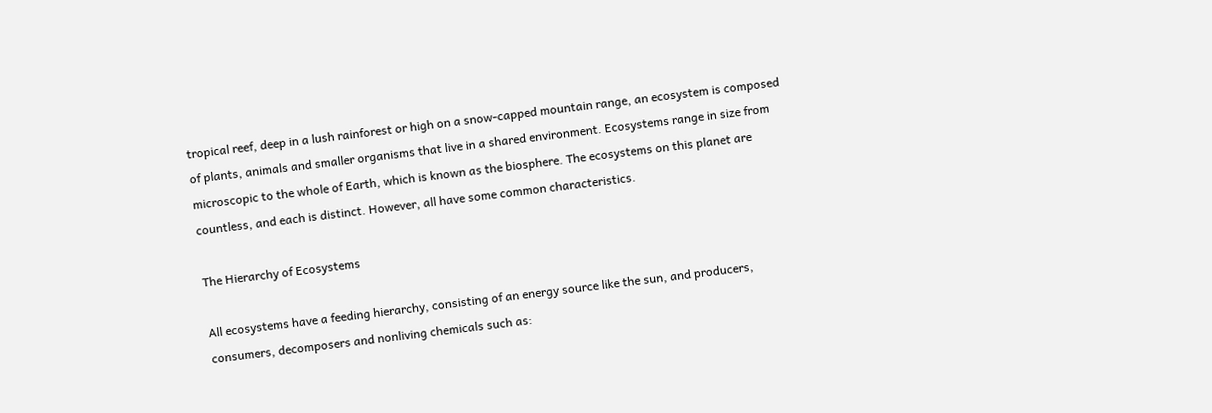tropical reef, deep in a lush rainforest or high on a snow-capped mountain range, an ecosystem is composed of plants, animals and smaller organisms that live in a shared environment. Ecosystems range in size from microscopic to the whole of Earth, which is known as the biosphere. The ecosystems on this planet are countless, and each is distinct. However, all have some common characteristics.

The Hierarchy of Ecosystems

All ecosystems have a feeding hierarchy, consisting of an energy source like the sun, and producers, consumers, decomposers and nonliving chemicals such as: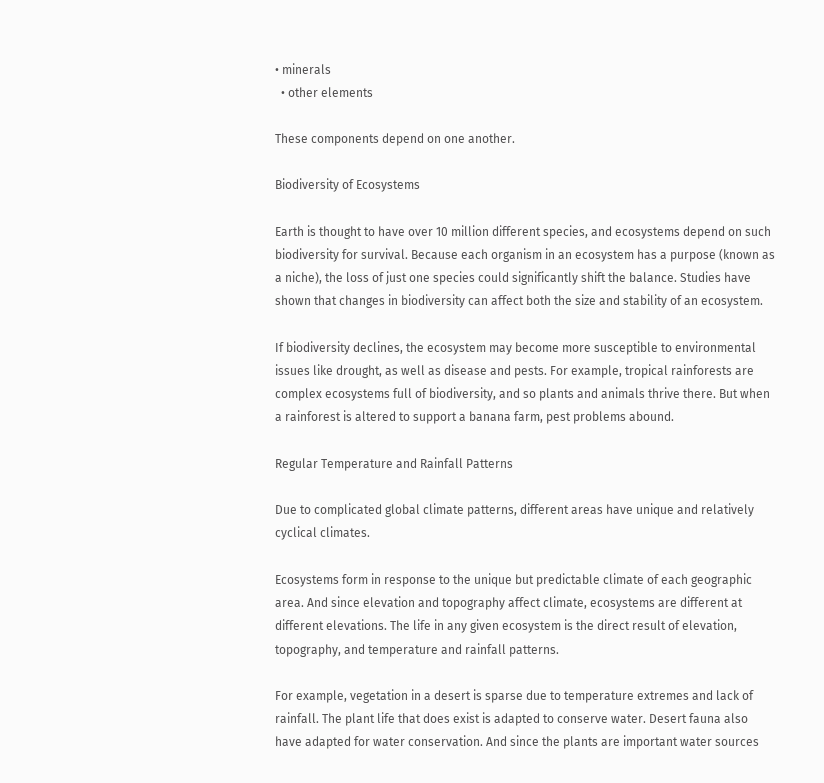• minerals
  • other elements

These components depend on one another.

Biodiversity of Ecosystems

Earth is thought to have over 10 million different species, and ecosystems depend on such biodiversity for survival. Because each organism in an ecosystem has a purpose (known as a niche), the loss of just one species could significantly shift the balance. Studies have shown that changes in biodiversity can affect both the size and stability of an ecosystem.

If biodiversity declines, the ecosystem may become more susceptible to environmental issues like drought, as well as disease and pests. For example, tropical rainforests are complex ecosystems full of biodiversity, and so plants and animals thrive there. But when a rainforest is altered to support a banana farm, pest problems abound.

Regular Temperature and Rainfall Patterns

Due to complicated global climate patterns, different areas have unique and relatively cyclical climates.

Ecosystems form in response to the unique but predictable climate of each geographic area. And since elevation and topography affect climate, ecosystems are different at different elevations. The life in any given ecosystem is the direct result of elevation, topography, and temperature and rainfall patterns.

For example, vegetation in a desert is sparse due to temperature extremes and lack of rainfall. The plant life that does exist is adapted to conserve water. Desert fauna also have adapted for water conservation. And since the plants are important water sources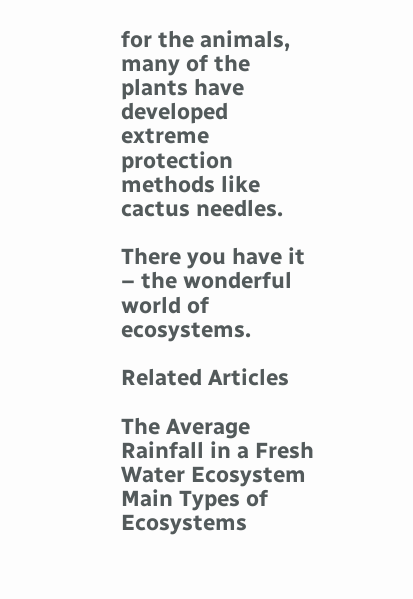for the animals, many of the plants have developed extreme protection methods like cactus needles.

There you have it – the wonderful world of ecosystems.

Related Articles

The Average Rainfall in a Fresh Water Ecosystem
Main Types of Ecosystems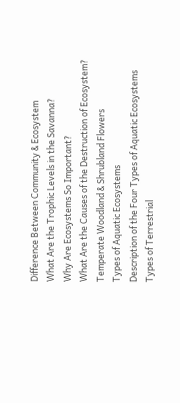Difference Between Community & Ecosystem
What Are the Trophic Levels in the Savanna?
Why Are Ecosystems So Important?
What Are the Causes of the Destruction of Ecosystem?
Temperate Woodland & Shrubland Flowers
Types of Aquatic Ecosystems
Description of the Four Types of Aquatic Ecosystems
Types of Terrestrial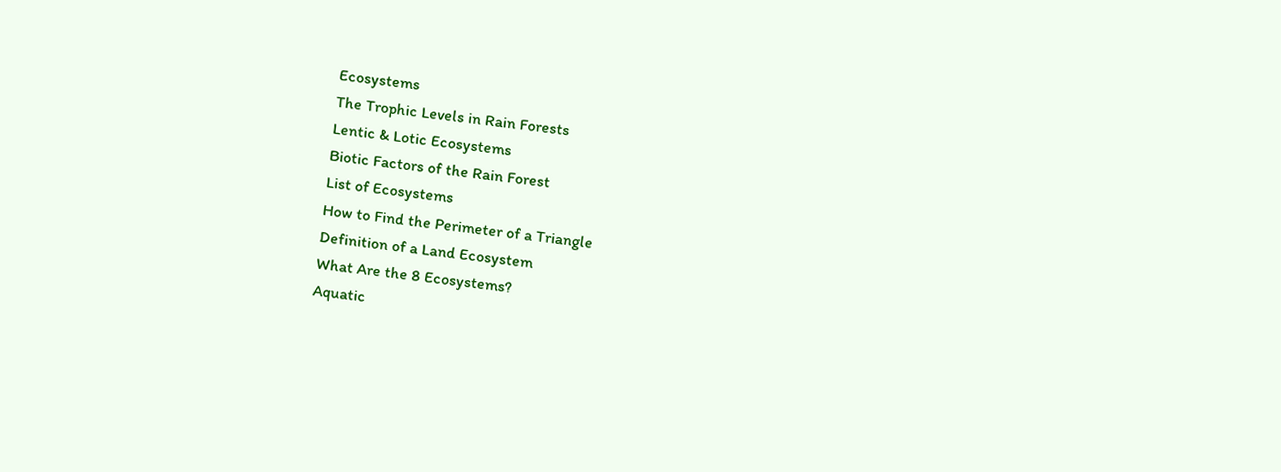Ecosystems
The Trophic Levels in Rain Forests
Lentic & Lotic Ecosystems
Biotic Factors of the Rain Forest
List of Ecosystems
How to Find the Perimeter of a Triangle
Definition of a Land Ecosystem
What Are the 8 Ecosystems?
Aquatic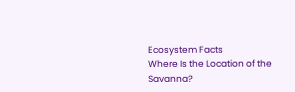Ecosystem Facts
Where Is the Location of the Savanna?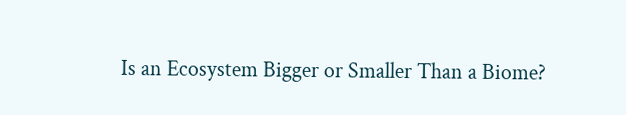Is an Ecosystem Bigger or Smaller Than a Biome?